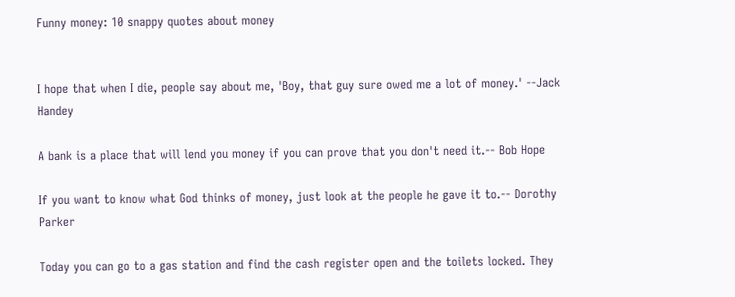Funny money: 10 snappy quotes about money


I hope that when I die, people say about me, 'Boy, that guy sure owed me a lot of money.' --Jack Handey

A bank is a place that will lend you money if you can prove that you don't need it.-- Bob Hope

If you want to know what God thinks of money, just look at the people he gave it to.-- Dorothy Parker

Today you can go to a gas station and find the cash register open and the toilets locked. They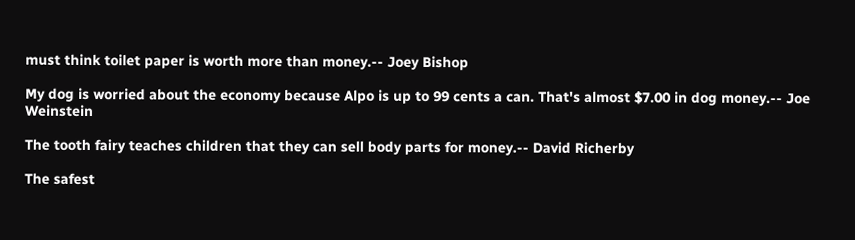must think toilet paper is worth more than money.-- Joey Bishop

My dog is worried about the economy because Alpo is up to 99 cents a can. That's almost $7.00 in dog money.-- Joe Weinstein

The tooth fairy teaches children that they can sell body parts for money.-- David Richerby

The safest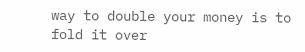way to double your money is to fold it over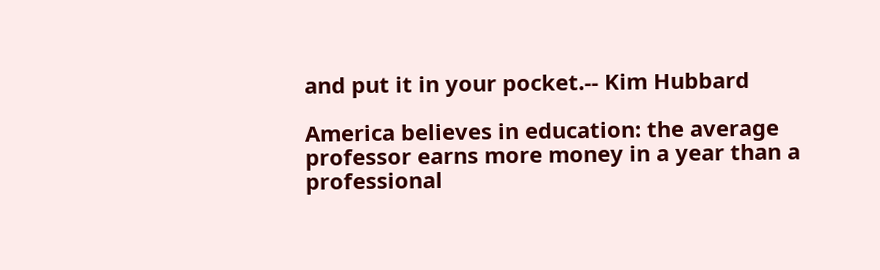and put it in your pocket.-- Kim Hubbard

America believes in education: the average professor earns more money in a year than a professional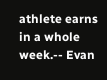athlete earns in a whole week.-- Evan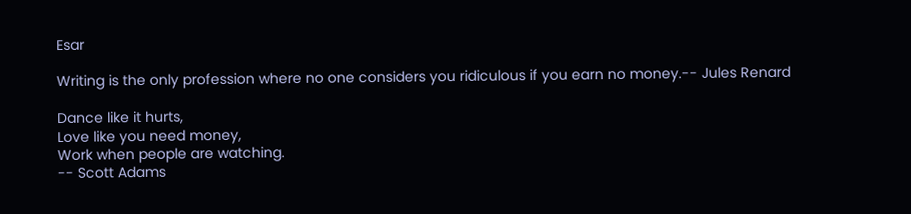Esar

Writing is the only profession where no one considers you ridiculous if you earn no money.-- Jules Renard

Dance like it hurts,
Love like you need money,
Work when people are watching.
-- Scott Adams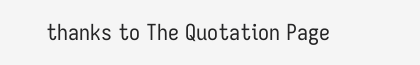thanks to The Quotation Page